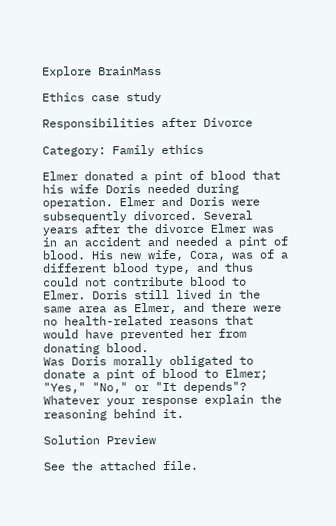Explore BrainMass

Ethics case study

Responsibilities after Divorce

Category: Family ethics

Elmer donated a pint of blood that his wife Doris needed during operation. Elmer and Doris were subsequently divorced. Several years after the divorce Elmer was in an accident and needed a pint of blood. His new wife, Cora, was of a different blood type, and thus could not contribute blood to Elmer. Doris still lived in the same area as Elmer, and there were no health-related reasons that would have prevented her from donating blood.
Was Doris morally obligated to donate a pint of blood to Elmer; "Yes," "No," or "It depends"? Whatever your response explain the reasoning behind it.

Solution Preview

See the attached file.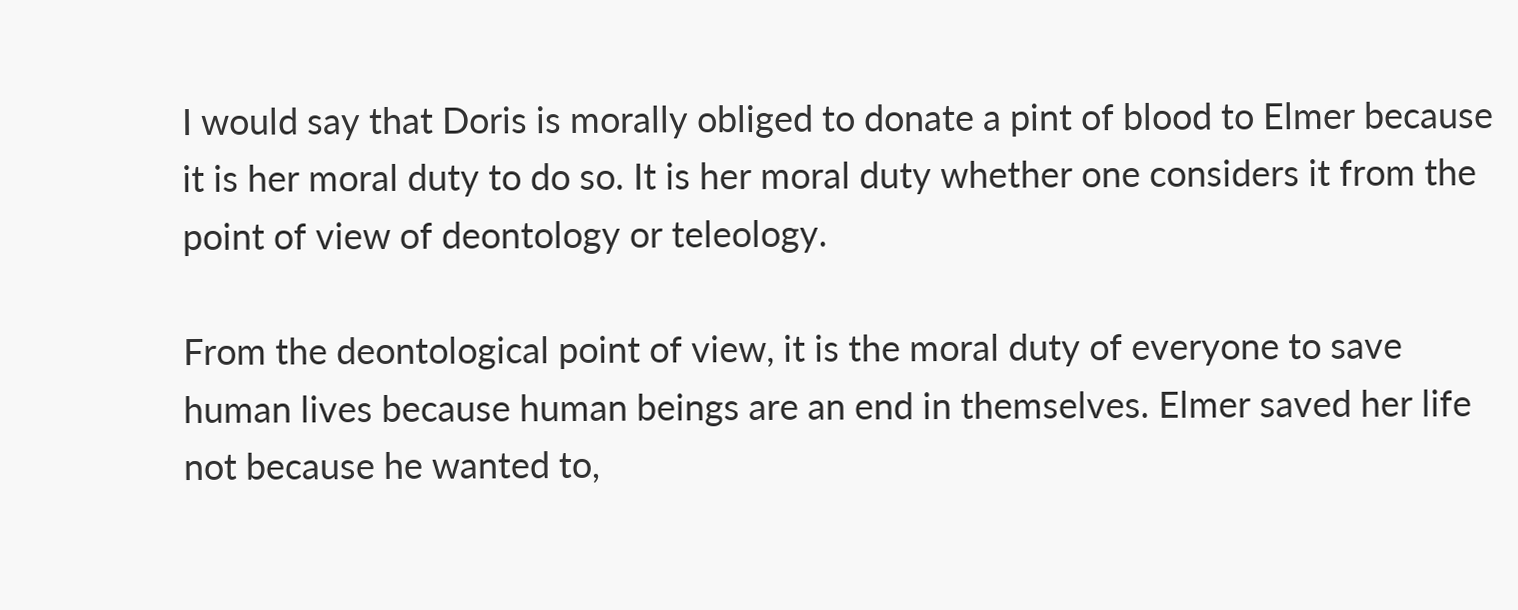I would say that Doris is morally obliged to donate a pint of blood to Elmer because it is her moral duty to do so. It is her moral duty whether one considers it from the point of view of deontology or teleology.

From the deontological point of view, it is the moral duty of everyone to save human lives because human beings are an end in themselves. Elmer saved her life not because he wanted to,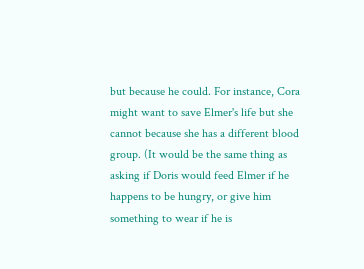but because he could. For instance, Cora might want to save Elmer's life but she cannot because she has a different blood group. (It would be the same thing as asking if Doris would feed Elmer if he happens to be hungry, or give him something to wear if he is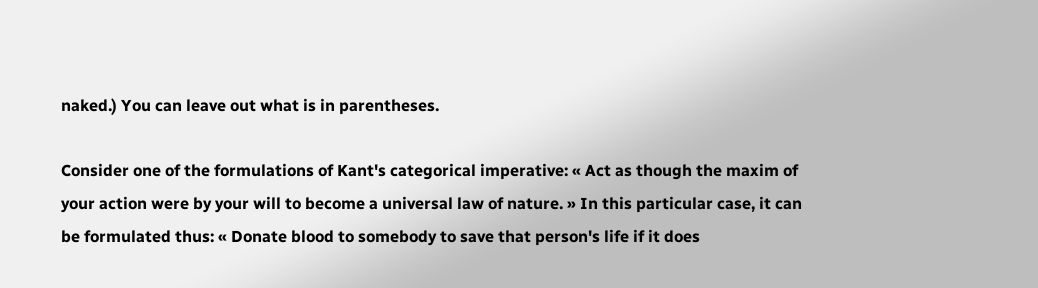naked.) You can leave out what is in parentheses.

Consider one of the formulations of Kant's categorical imperative: « Act as though the maxim of your action were by your will to become a universal law of nature. » In this particular case, it can be formulated thus: « Donate blood to somebody to save that person's life if it does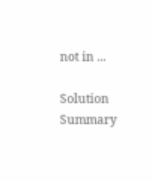not in ...

Solution Summary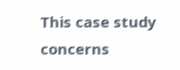This case study concerns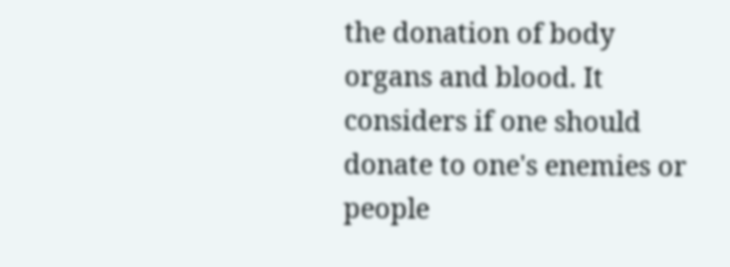the donation of body organs and blood. It considers if one should donate to one's enemies or people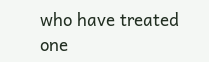who have treated one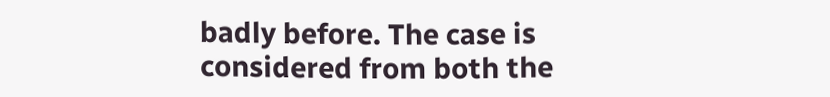badly before. The case is considered from both the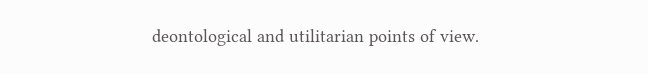deontological and utilitarian points of view.